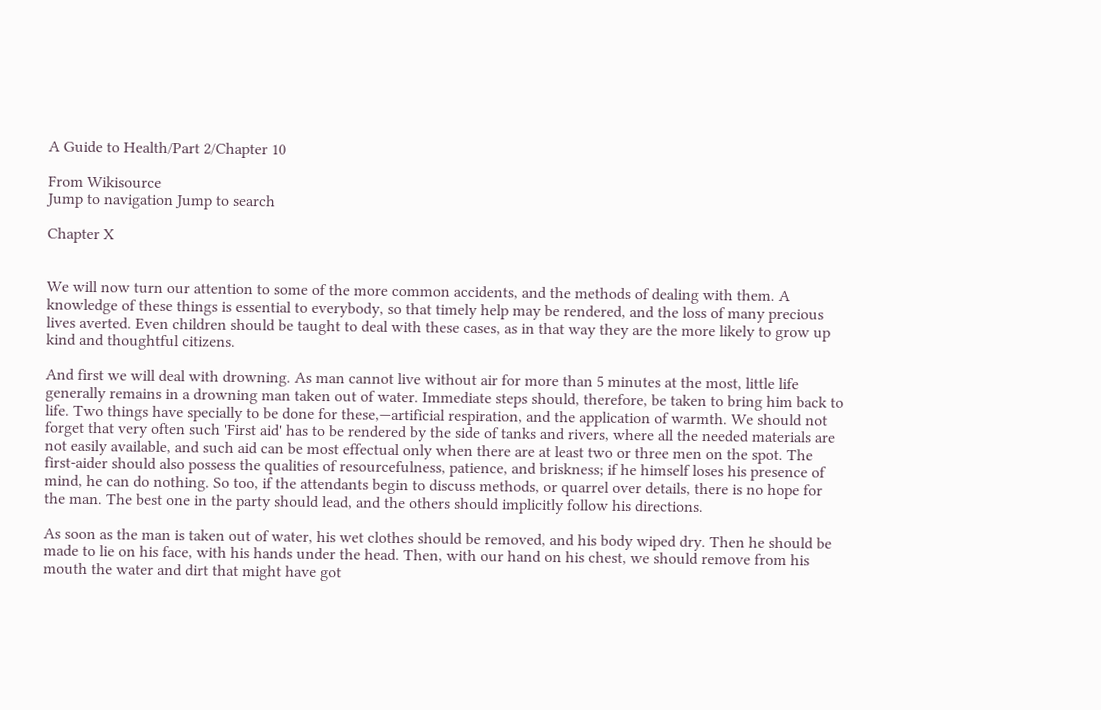A Guide to Health/Part 2/Chapter 10

From Wikisource
Jump to navigation Jump to search

Chapter X


We will now turn our attention to some of the more common accidents, and the methods of dealing with them. A knowledge of these things is essential to everybody, so that timely help may be rendered, and the loss of many precious lives averted. Even children should be taught to deal with these cases, as in that way they are the more likely to grow up kind and thoughtful citizens.

And first we will deal with drowning. As man cannot live without air for more than 5 minutes at the most, little life generally remains in a drowning man taken out of water. Immediate steps should, therefore, be taken to bring him back to life. Two things have specially to be done for these,—artificial respiration, and the application of warmth. We should not forget that very often such 'First aid' has to be rendered by the side of tanks and rivers, where all the needed materials are not easily available, and such aid can be most effectual only when there are at least two or three men on the spot. The first-aider should also possess the qualities of resourcefulness, patience, and briskness; if he himself loses his presence of mind, he can do nothing. So too, if the attendants begin to discuss methods, or quarrel over details, there is no hope for the man. The best one in the party should lead, and the others should implicitly follow his directions.

As soon as the man is taken out of water, his wet clothes should be removed, and his body wiped dry. Then he should be made to lie on his face, with his hands under the head. Then, with our hand on his chest, we should remove from his mouth the water and dirt that might have got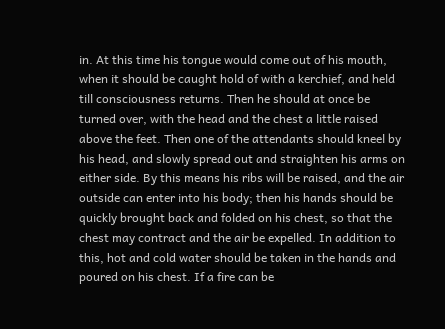in. At this time his tongue would come out of his mouth, when it should be caught hold of with a kerchief, and held till consciousness returns. Then he should at once be turned over, with the head and the chest a little raised above the feet. Then one of the attendants should kneel by his head, and slowly spread out and straighten his arms on either side. By this means his ribs will be raised, and the air outside can enter into his body; then his hands should be quickly brought back and folded on his chest, so that the chest may contract and the air be expelled. In addition to this, hot and cold water should be taken in the hands and poured on his chest. If a fire can be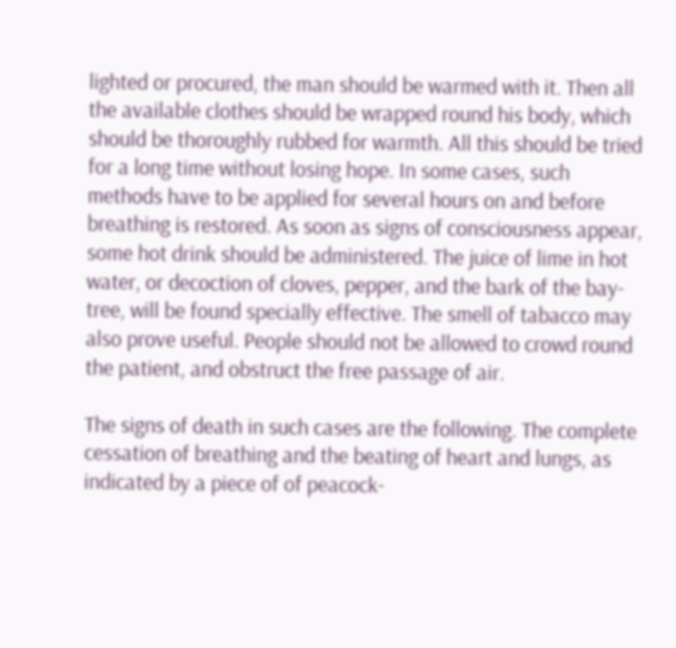lighted or procured, the man should be warmed with it. Then all the available clothes should be wrapped round his body, which should be thoroughly rubbed for warmth. All this should be tried for a long time without losing hope. In some cases, such methods have to be applied for several hours on and before breathing is restored. As soon as signs of consciousness appear, some hot drink should be administered. The juice of lime in hot water, or decoction of cloves, pepper, and the bark of the bay-tree, will be found specially effective. The smell of tabacco may also prove useful. People should not be allowed to crowd round the patient, and obstruct the free passage of air.

The signs of death in such cases are the following. The complete cessation of breathing and the beating of heart and lungs, as indicated by a piece of of peacock-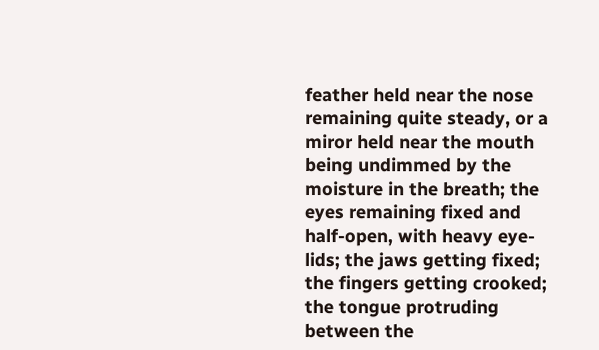feather held near the nose remaining quite steady, or a miror held near the mouth being undimmed by the moisture in the breath; the eyes remaining fixed and half-open, with heavy eye-lids; the jaws getting fixed; the fingers getting crooked; the tongue protruding between the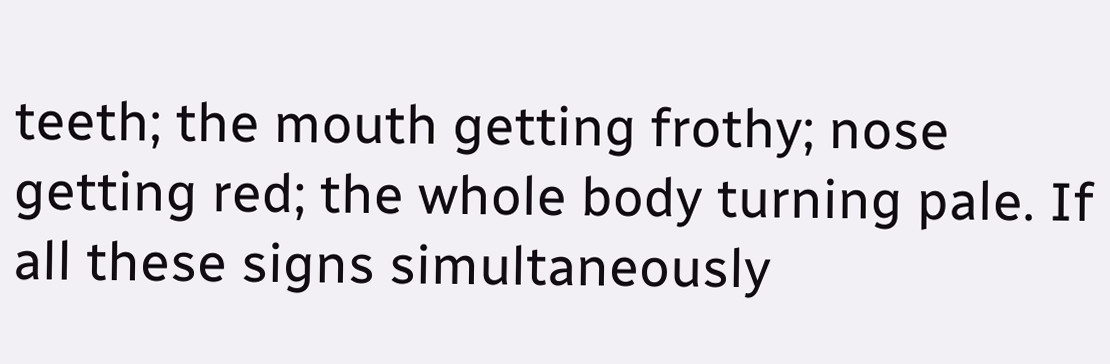teeth; the mouth getting frothy; nose getting red; the whole body turning pale. If all these signs simultaneously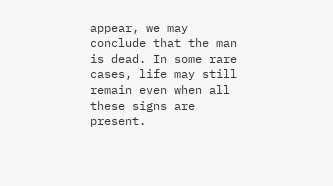appear, we may conclude that the man is dead. In some rare cases, life may still remain even when all these signs are present.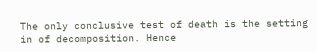The only conclusive test of death is the setting in of decomposition. Hence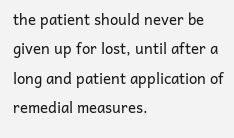the patient should never be given up for lost, until after a long and patient application of remedial measures.